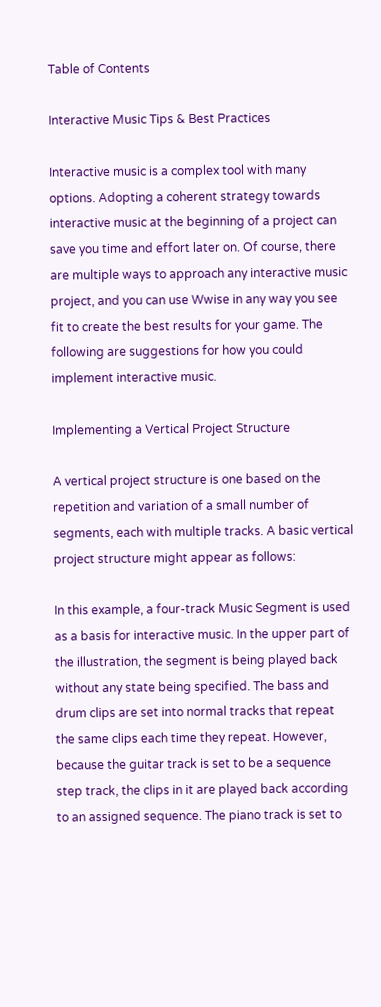Table of Contents

Interactive Music Tips & Best Practices

Interactive music is a complex tool with many options. Adopting a coherent strategy towards interactive music at the beginning of a project can save you time and effort later on. Of course, there are multiple ways to approach any interactive music project, and you can use Wwise in any way you see fit to create the best results for your game. The following are suggestions for how you could implement interactive music.

Implementing a Vertical Project Structure

A vertical project structure is one based on the repetition and variation of a small number of segments, each with multiple tracks. A basic vertical project structure might appear as follows:

In this example, a four-track Music Segment is used as a basis for interactive music. In the upper part of the illustration, the segment is being played back without any state being specified. The bass and drum clips are set into normal tracks that repeat the same clips each time they repeat. However, because the guitar track is set to be a sequence step track, the clips in it are played back according to an assigned sequence. The piano track is set to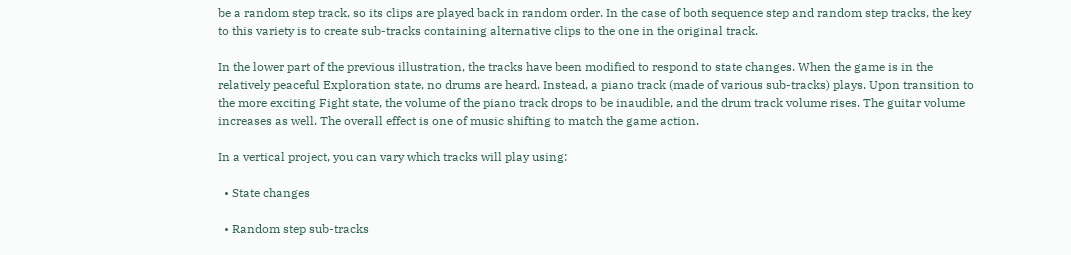be a random step track, so its clips are played back in random order. In the case of both sequence step and random step tracks, the key to this variety is to create sub-tracks containing alternative clips to the one in the original track.

In the lower part of the previous illustration, the tracks have been modified to respond to state changes. When the game is in the relatively peaceful Exploration state, no drums are heard. Instead, a piano track (made of various sub-tracks) plays. Upon transition to the more exciting Fight state, the volume of the piano track drops to be inaudible, and the drum track volume rises. The guitar volume increases as well. The overall effect is one of music shifting to match the game action.

In a vertical project, you can vary which tracks will play using:

  • State changes

  • Random step sub-tracks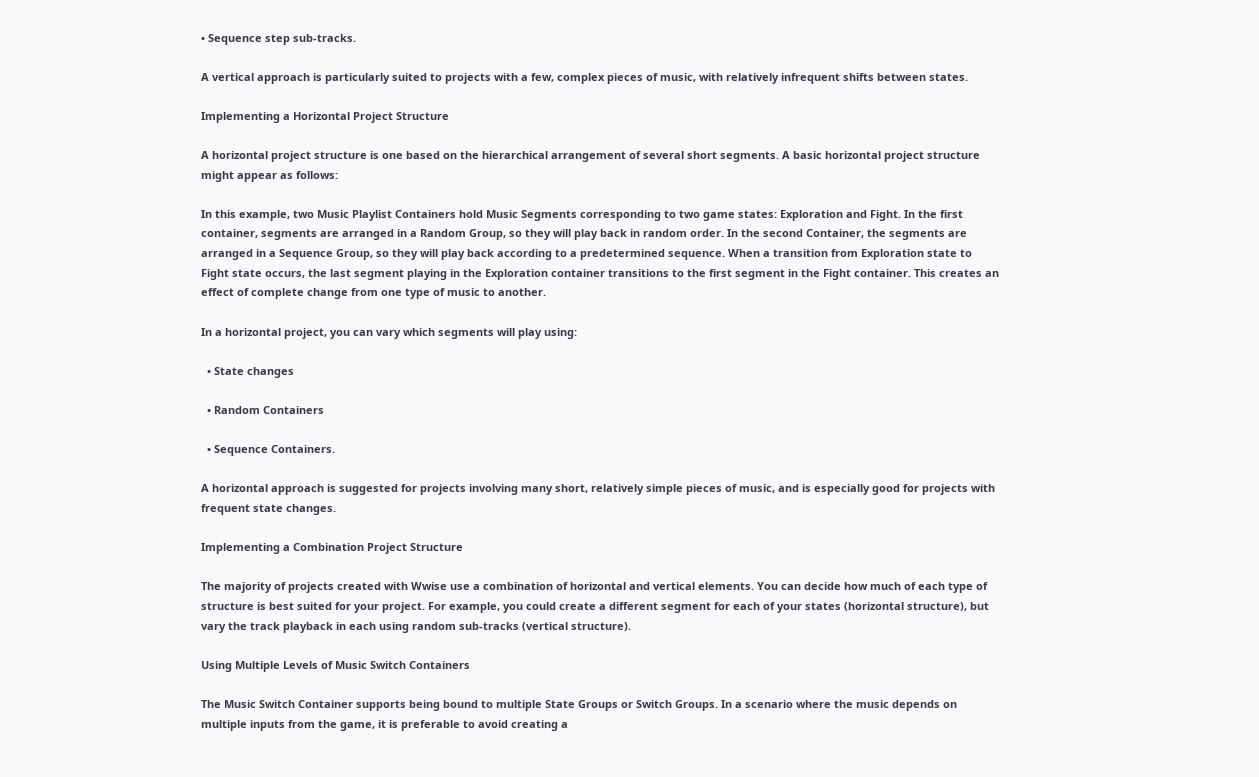• Sequence step sub-tracks.

A vertical approach is particularly suited to projects with a few, complex pieces of music, with relatively infrequent shifts between states.

Implementing a Horizontal Project Structure

A horizontal project structure is one based on the hierarchical arrangement of several short segments. A basic horizontal project structure might appear as follows:

In this example, two Music Playlist Containers hold Music Segments corresponding to two game states: Exploration and Fight. In the first container, segments are arranged in a Random Group, so they will play back in random order. In the second Container, the segments are arranged in a Sequence Group, so they will play back according to a predetermined sequence. When a transition from Exploration state to Fight state occurs, the last segment playing in the Exploration container transitions to the first segment in the Fight container. This creates an effect of complete change from one type of music to another.

In a horizontal project, you can vary which segments will play using:

  • State changes

  • Random Containers

  • Sequence Containers.

A horizontal approach is suggested for projects involving many short, relatively simple pieces of music, and is especially good for projects with frequent state changes.

Implementing a Combination Project Structure

The majority of projects created with Wwise use a combination of horizontal and vertical elements. You can decide how much of each type of structure is best suited for your project. For example, you could create a different segment for each of your states (horizontal structure), but vary the track playback in each using random sub-tracks (vertical structure).

Using Multiple Levels of Music Switch Containers

The Music Switch Container supports being bound to multiple State Groups or Switch Groups. In a scenario where the music depends on multiple inputs from the game, it is preferable to avoid creating a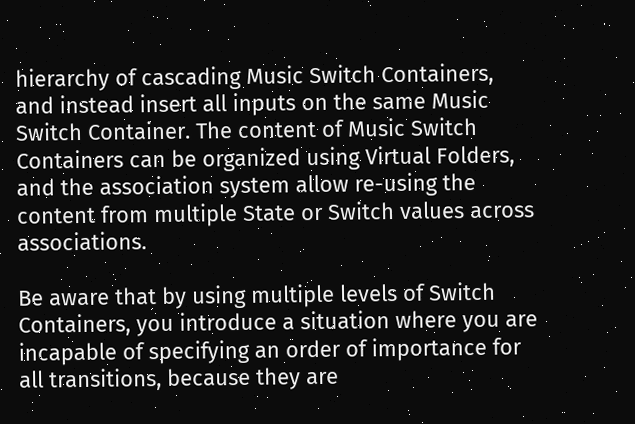hierarchy of cascading Music Switch Containers, and instead insert all inputs on the same Music Switch Container. The content of Music Switch Containers can be organized using Virtual Folders, and the association system allow re-using the content from multiple State or Switch values across associations.

Be aware that by using multiple levels of Switch Containers, you introduce a situation where you are incapable of specifying an order of importance for all transitions, because they are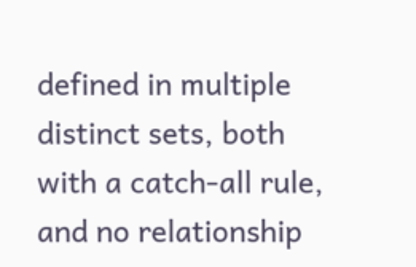defined in multiple distinct sets, both with a catch-all rule, and no relationship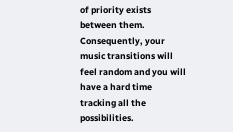of priority exists between them. Consequently, your music transitions will feel random and you will have a hard time tracking all the possibilities.